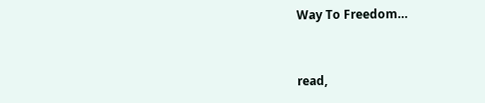Way To Freedom…


read,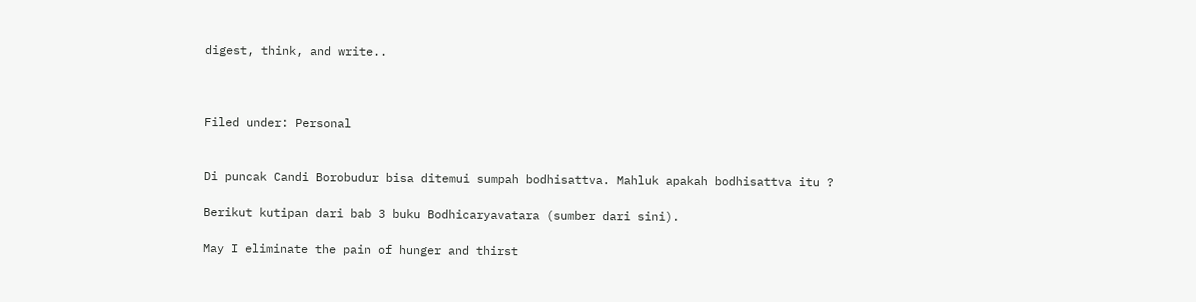digest, think, and write..



Filed under: Personal


Di puncak Candi Borobudur bisa ditemui sumpah bodhisattva. Mahluk apakah bodhisattva itu ?

Berikut kutipan dari bab 3 buku Bodhicaryavatara (sumber dari sini).

May I eliminate the pain of hunger and thirst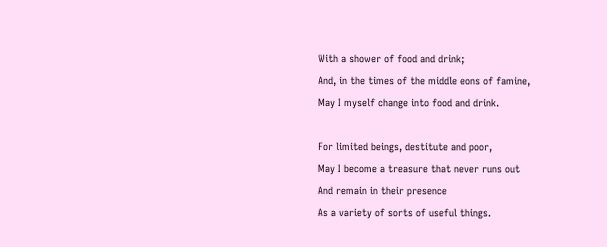With a shower of food and drink;
And, in the times of the middle eons of famine,
May I myself change into food and drink.

For limited beings, destitute and poor,
May I become a treasure that never runs out
And remain in their presence
As a variety of sorts of useful things.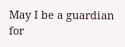May I be a guardian for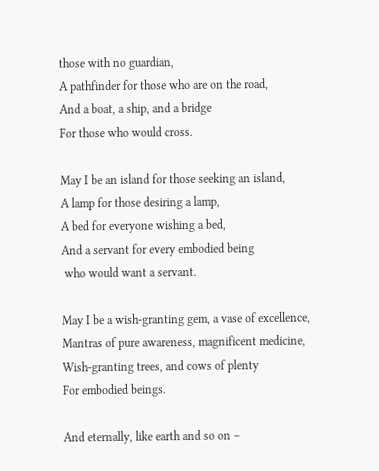those with no guardian,
A pathfinder for those who are on the road,
And a boat, a ship, and a bridge
For those who would cross.

May I be an island for those seeking an island,
A lamp for those desiring a lamp,
A bed for everyone wishing a bed,
And a servant for every embodied being
 who would want a servant.

May I be a wish-granting gem, a vase of excellence,
Mantras of pure awareness, magnificent medicine,
Wish-granting trees, and cows of plenty
For embodied beings.

And eternally, like earth and so on –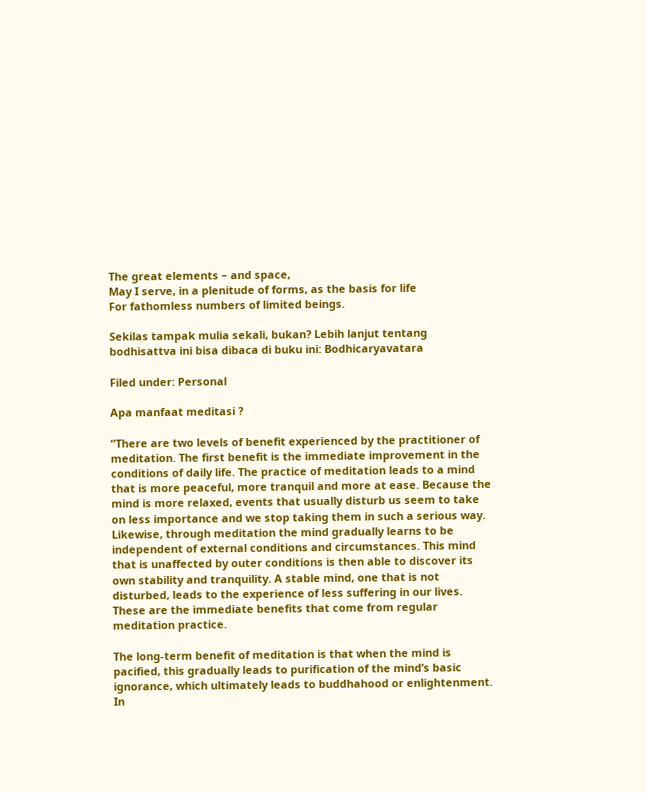The great elements – and space,
May I serve, in a plenitude of forms, as the basis for life
For fathomless numbers of limited beings.

Sekilas tampak mulia sekali, bukan? Lebih lanjut tentang bodhisattva ini bisa dibaca di buku ini: Bodhicaryavatara

Filed under: Personal

Apa manfaat meditasi ?

“There are two levels of benefit experienced by the practitioner of meditation. The first benefit is the immediate improvement in the conditions of daily life. The practice of meditation leads to a mind that is more peaceful, more tranquil and more at ease. Because the mind is more relaxed, events that usually disturb us seem to take on less importance and we stop taking them in such a serious way. Likewise, through meditation the mind gradually learns to be independent of external conditions and circumstances. This mind that is unaffected by outer conditions is then able to discover its own stability and tranquility. A stable mind, one that is not disturbed, leads to the experience of less suffering in our lives. These are the immediate benefits that come from regular meditation practice.

The long-term benefit of meditation is that when the mind is pacified, this gradually leads to purification of the mind’s basic ignorance, which ultimately leads to buddhahood or enlightenment. In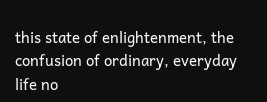this state of enlightenment, the confusion of ordinary, everyday life no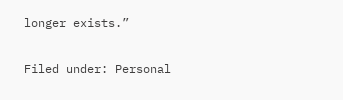longer exists.”


Filed under: Personal